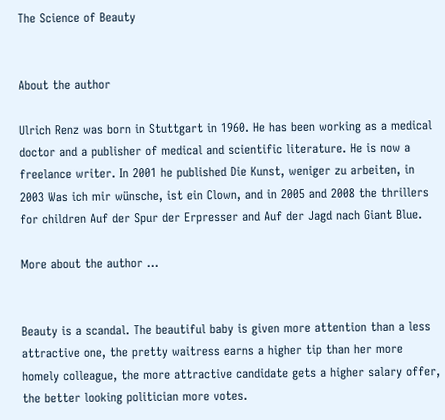The Science of Beauty


About the author

Ulrich Renz was born in Stuttgart in 1960. He has been working as a medical doctor and a publisher of medical and scientific literature. He is now a freelance writer. In 2001 he published Die Kunst, weniger zu arbeiten, in 2003 Was ich mir wünsche, ist ein Clown, and in 2005 and 2008 the thrillers for children Auf der Spur der Erpresser and Auf der Jagd nach Giant Blue.

More about the author ...


Beauty is a scandal. The beautiful baby is given more attention than a less attractive one, the pretty waitress earns a higher tip than her more homely colleague, the more attractive candidate gets a higher salary offer, the better looking politician more votes.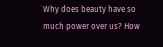Why does beauty have so much power over us? How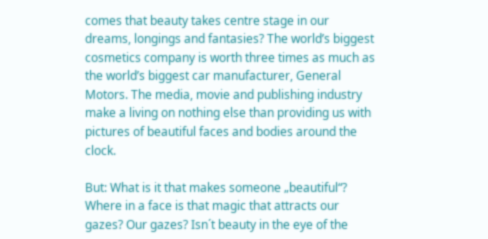comes that beauty takes centre stage in our dreams, longings and fantasies? The world’s biggest cosmetics company is worth three times as much as the world’s biggest car manufacturer, General Motors. The media, movie and publishing industry make a living on nothing else than providing us with pictures of beautiful faces and bodies around the clock.

But: What is it that makes someone „beautiful“? Where in a face is that magic that attracts our gazes? Our gazes? Isn´t beauty in the eye of the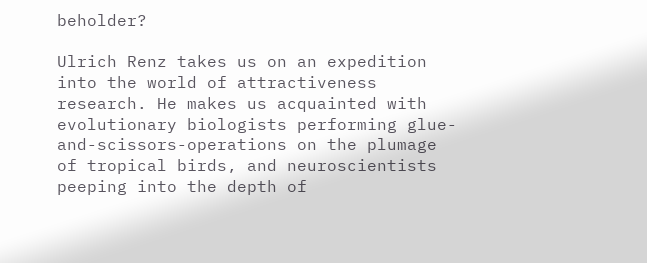beholder?

Ulrich Renz takes us on an expedition into the world of attractiveness research. He makes us acquainted with evolutionary biologists performing glue-and-scissors-operations on the plumage of tropical birds, and neuroscientists peeping into the depth of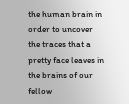the human brain in order to uncover the traces that a pretty face leaves in the brains of our fellow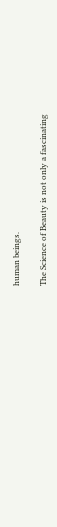human beings.

The Science of Beauty is not only a fascinating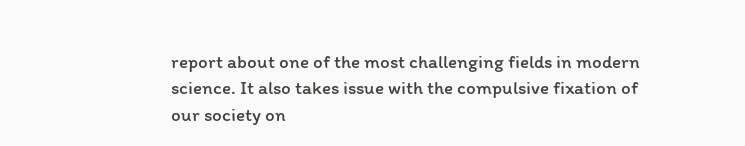report about one of the most challenging fields in modern science. It also takes issue with the compulsive fixation of our society on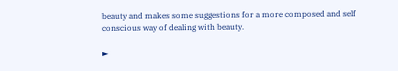beauty and makes some suggestions for a more composed and self conscious way of dealing with beauty.

►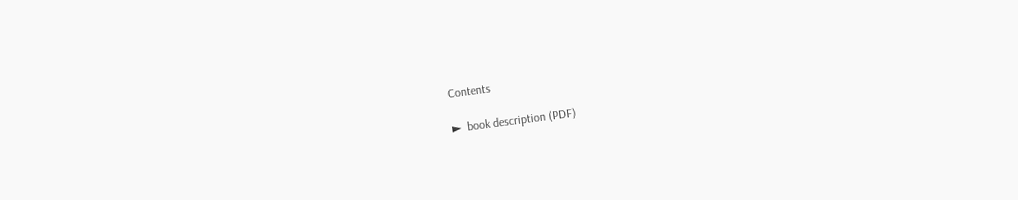Contents

►  book description (PDF)